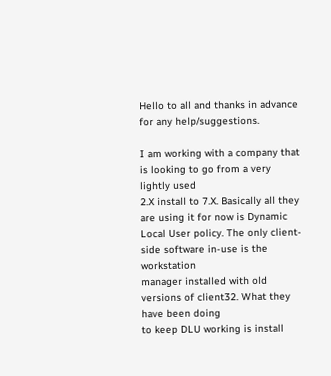Hello to all and thanks in advance for any help/suggestions.

I am working with a company that is looking to go from a very lightly used
2.X install to 7.X. Basically all they are using it for now is Dynamic
Local User policy. The only client-side software in-use is the workstation
manager installed with old versions of client32. What they have been doing
to keep DLU working is install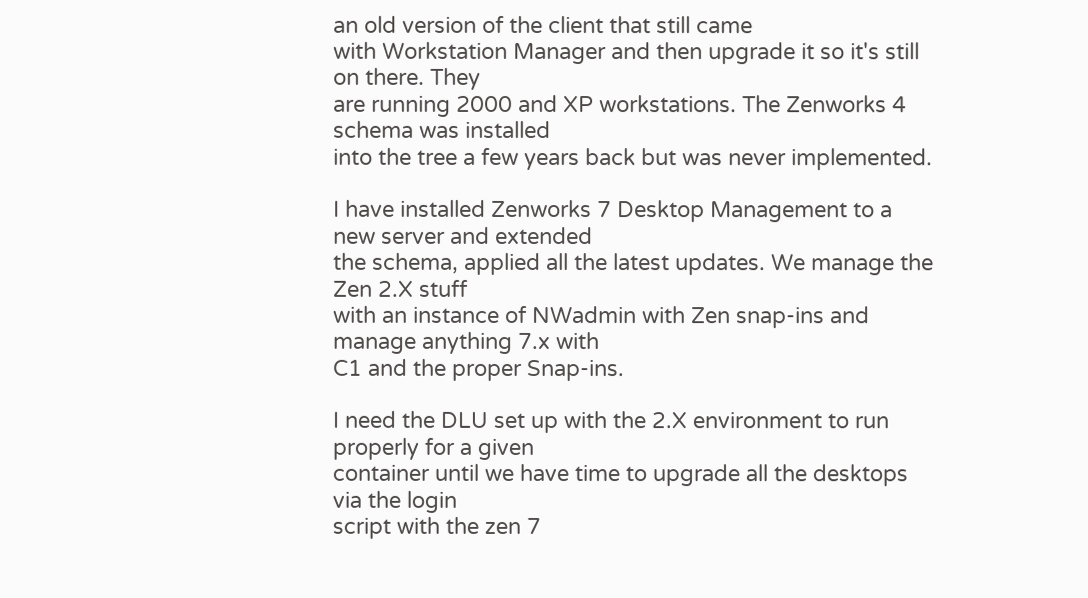an old version of the client that still came
with Workstation Manager and then upgrade it so it's still on there. They
are running 2000 and XP workstations. The Zenworks 4 schema was installed
into the tree a few years back but was never implemented.

I have installed Zenworks 7 Desktop Management to a new server and extended
the schema, applied all the latest updates. We manage the Zen 2.X stuff
with an instance of NWadmin with Zen snap-ins and manage anything 7.x with
C1 and the proper Snap-ins.

I need the DLU set up with the 2.X environment to run properly for a given
container until we have time to upgrade all the desktops via the login
script with the zen 7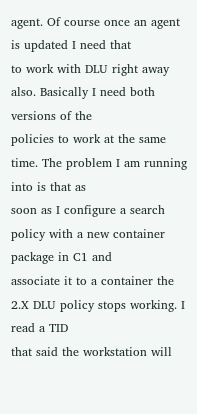agent. Of course once an agent is updated I need that
to work with DLU right away also. Basically I need both versions of the
policies to work at the same time. The problem I am running into is that as
soon as I configure a search policy with a new container package in C1 and
associate it to a container the 2.X DLU policy stops working. I read a TID
that said the workstation will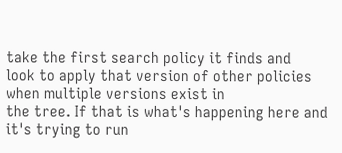take the first search policy it finds and
look to apply that version of other policies when multiple versions exist in
the tree. If that is what's happening here and it's trying to run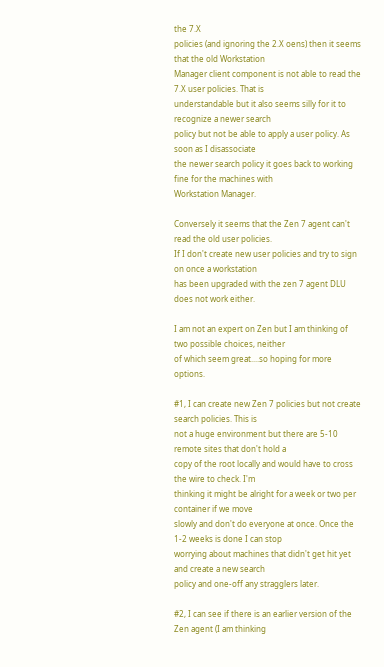the 7.X
policies (and ignoring the 2.X oens) then it seems that the old Workstation
Manager client component is not able to read the 7.X user policies. That is
understandable but it also seems silly for it to recognize a newer search
policy but not be able to apply a user policy. As soon as I disassociate
the newer search policy it goes back to working fine for the machines with
Workstation Manager.

Conversely it seems that the Zen 7 agent can't read the old user policies.
If I don't create new user policies and try to sign on once a workstation
has been upgraded with the zen 7 agent DLU does not work either.

I am not an expert on Zen but I am thinking of two possible choices, neither
of which seem great....so hoping for more options.

#1, I can create new Zen 7 policies but not create search policies. This is
not a huge environment but there are 5-10 remote sites that don't hold a
copy of the root locally and would have to cross the wire to check. I'm
thinking it might be alright for a week or two per container if we move
slowly and don't do everyone at once. Once the 1-2 weeks is done I can stop
worrying about machines that didn't get hit yet and create a new search
policy and one-off any stragglers later.

#2, I can see if there is an earlier version of the Zen agent (I am thinking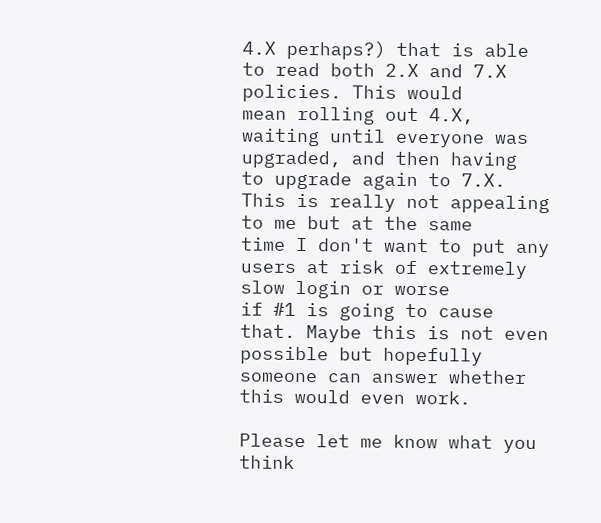4.X perhaps?) that is able to read both 2.X and 7.X policies. This would
mean rolling out 4.X, waiting until everyone was upgraded, and then having
to upgrade again to 7.X. This is really not appealing to me but at the same
time I don't want to put any users at risk of extremely slow login or worse
if #1 is going to cause that. Maybe this is not even possible but hopefully
someone can answer whether this would even work.

Please let me know what you think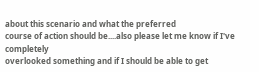about this scenario and what the preferred
course of action should be....also please let me know if I've completely
overlooked something and if I should be able to get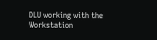DLU working with the
Workstation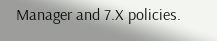Manager and 7.X policies.